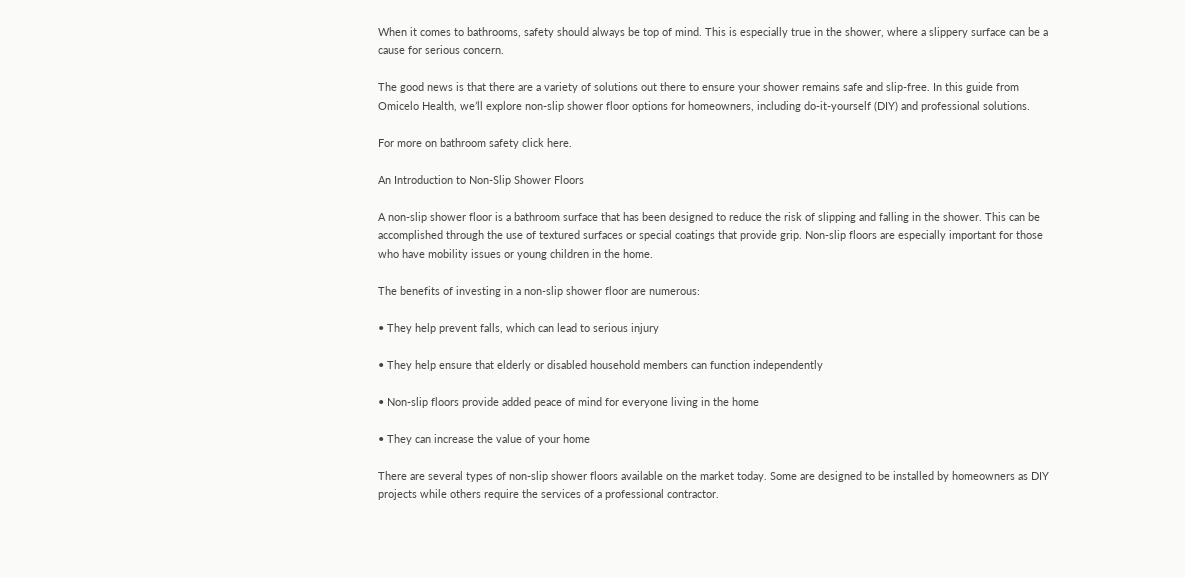When it comes to bathrooms, safety should always be top of mind. This is especially true in the shower, where a slippery surface can be a cause for serious concern.

The good news is that there are a variety of solutions out there to ensure your shower remains safe and slip-free. In this guide from Omicelo Health, we’ll explore non-slip shower floor options for homeowners, including do-it-yourself (DIY) and professional solutions.

For more on bathroom safety click here.

An Introduction to Non-Slip Shower Floors

A non-slip shower floor is a bathroom surface that has been designed to reduce the risk of slipping and falling in the shower. This can be accomplished through the use of textured surfaces or special coatings that provide grip. Non-slip floors are especially important for those who have mobility issues or young children in the home.

The benefits of investing in a non-slip shower floor are numerous:

• They help prevent falls, which can lead to serious injury

• They help ensure that elderly or disabled household members can function independently

• Non-slip floors provide added peace of mind for everyone living in the home

• They can increase the value of your home

There are several types of non-slip shower floors available on the market today. Some are designed to be installed by homeowners as DIY projects while others require the services of a professional contractor.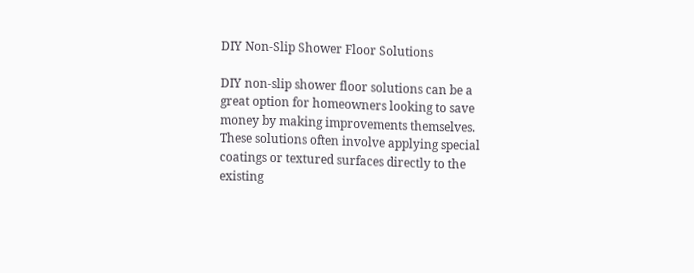DIY Non-Slip Shower Floor Solutions

DIY non-slip shower floor solutions can be a great option for homeowners looking to save money by making improvements themselves. These solutions often involve applying special coatings or textured surfaces directly to the existing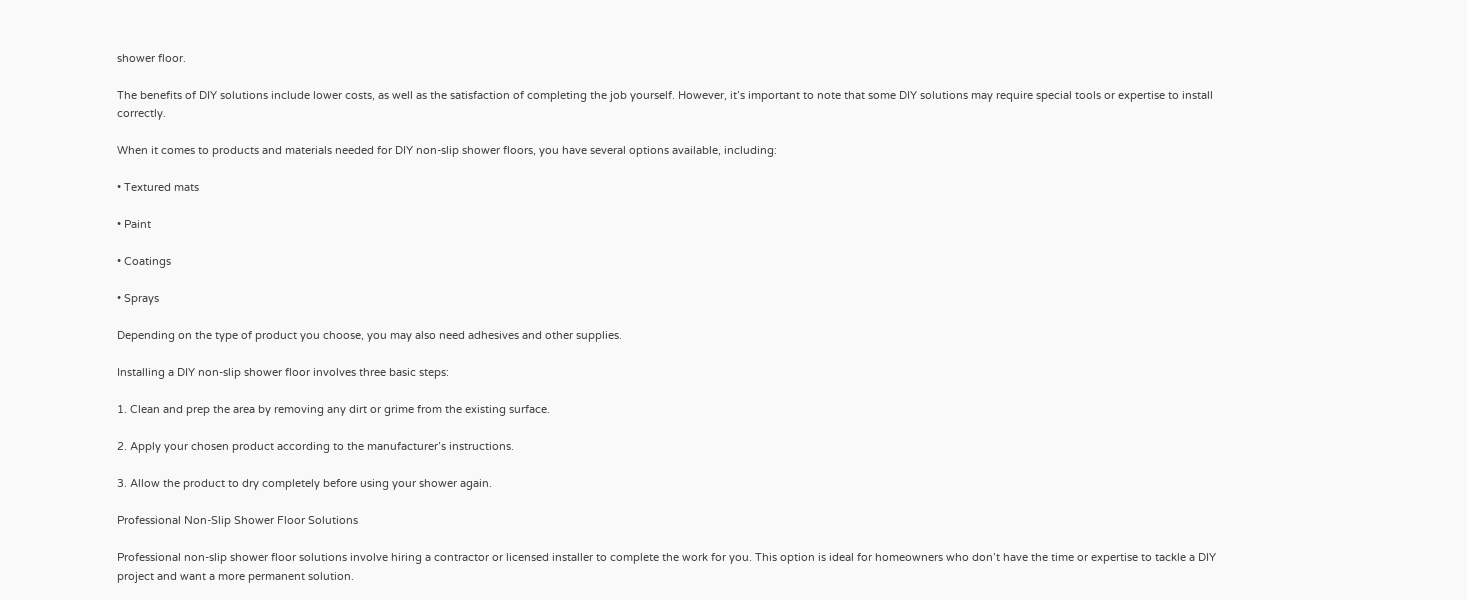shower floor.

The benefits of DIY solutions include lower costs, as well as the satisfaction of completing the job yourself. However, it’s important to note that some DIY solutions may require special tools or expertise to install correctly.

When it comes to products and materials needed for DIY non-slip shower floors, you have several options available, including:

• Textured mats

• Paint

• Coatings

• Sprays

Depending on the type of product you choose, you may also need adhesives and other supplies.

Installing a DIY non-slip shower floor involves three basic steps:

1. Clean and prep the area by removing any dirt or grime from the existing surface.

2. Apply your chosen product according to the manufacturer’s instructions.

3. Allow the product to dry completely before using your shower again.

Professional Non-Slip Shower Floor Solutions

Professional non-slip shower floor solutions involve hiring a contractor or licensed installer to complete the work for you. This option is ideal for homeowners who don’t have the time or expertise to tackle a DIY project and want a more permanent solution.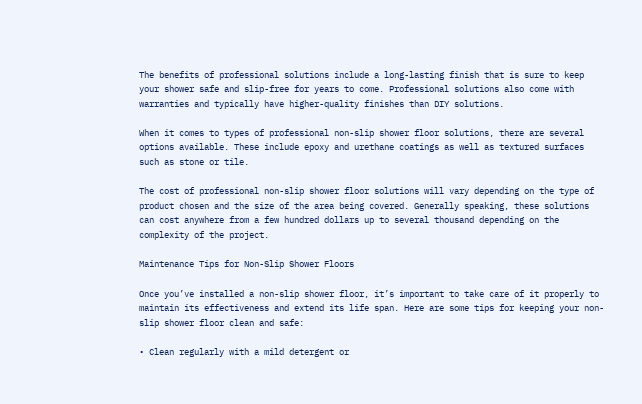The benefits of professional solutions include a long-lasting finish that is sure to keep your shower safe and slip-free for years to come. Professional solutions also come with warranties and typically have higher-quality finishes than DIY solutions.

When it comes to types of professional non-slip shower floor solutions, there are several options available. These include epoxy and urethane coatings as well as textured surfaces such as stone or tile.

The cost of professional non-slip shower floor solutions will vary depending on the type of product chosen and the size of the area being covered. Generally speaking, these solutions can cost anywhere from a few hundred dollars up to several thousand depending on the complexity of the project.

Maintenance Tips for Non-Slip Shower Floors

Once you’ve installed a non-slip shower floor, it’s important to take care of it properly to maintain its effectiveness and extend its life span. Here are some tips for keeping your non-slip shower floor clean and safe:

• Clean regularly with a mild detergent or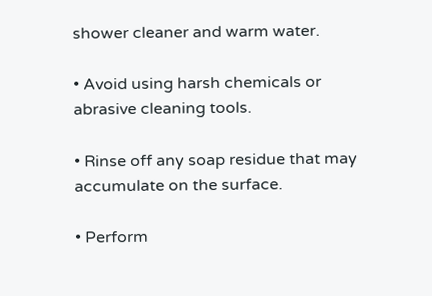shower cleaner and warm water.

• Avoid using harsh chemicals or abrasive cleaning tools.

• Rinse off any soap residue that may accumulate on the surface.

• Perform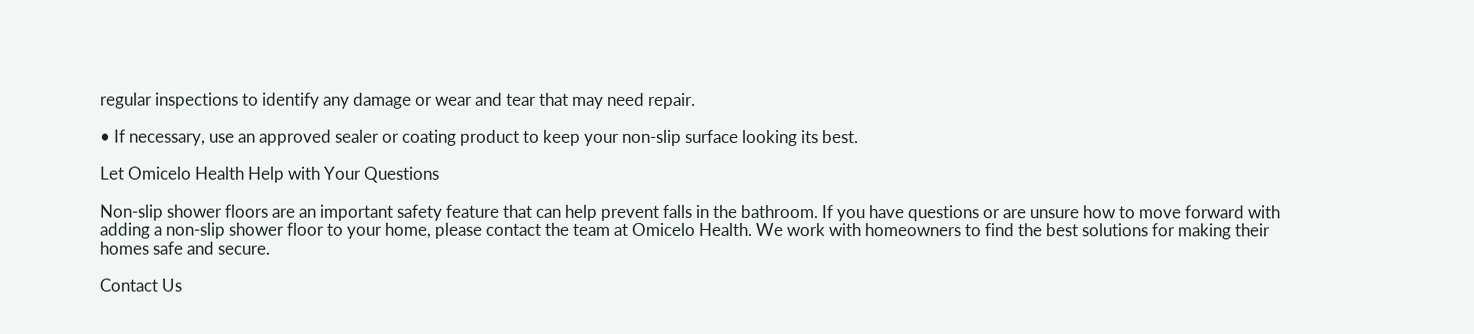regular inspections to identify any damage or wear and tear that may need repair.

• If necessary, use an approved sealer or coating product to keep your non-slip surface looking its best.

Let Omicelo Health Help with Your Questions

Non-slip shower floors are an important safety feature that can help prevent falls in the bathroom. If you have questions or are unsure how to move forward with adding a non-slip shower floor to your home, please contact the team at Omicelo Health. We work with homeowners to find the best solutions for making their homes safe and secure.

Contact Us